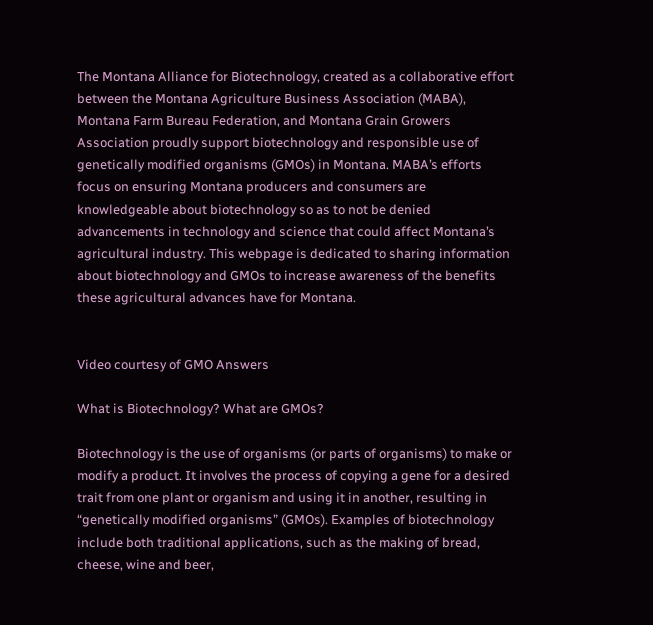The Montana Alliance for Biotechnology, created as a collaborative effort between the Montana Agriculture Business Association (MABA), Montana Farm Bureau Federation, and Montana Grain Growers Association proudly support biotechnology and responsible use of genetically modified organisms (GMOs) in Montana. MABA’s efforts focus on ensuring Montana producers and consumers are knowledgeable about biotechnology so as to not be denied advancements in technology and science that could affect Montana’s agricultural industry. This webpage is dedicated to sharing information about biotechnology and GMOs to increase awareness of the benefits these agricultural advances have for Montana.


Video courtesy of GMO Answers

What is Biotechnology? What are GMOs?

Biotechnology is the use of organisms (or parts of organisms) to make or modify a product. It involves the process of copying a gene for a desired trait from one plant or organism and using it in another, resulting in “genetically modified organisms” (GMOs). Examples of biotechnology include both traditional applications, such as the making of bread, cheese, wine and beer,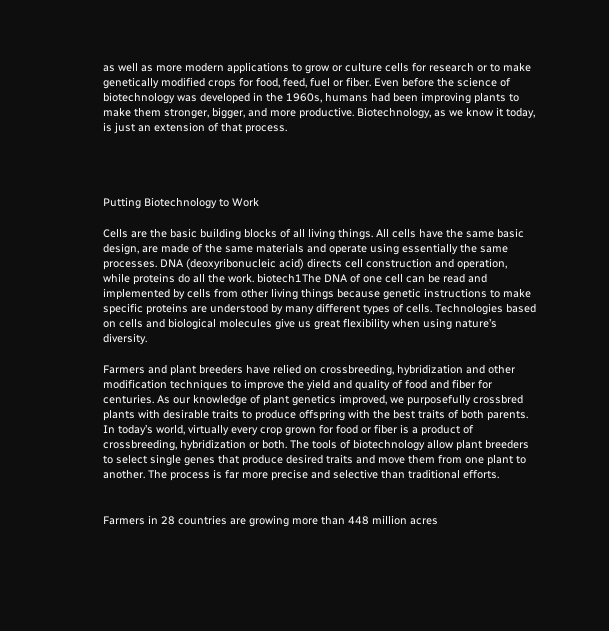as well as more modern applications to grow or culture cells for research or to make genetically modified crops for food, feed, fuel or fiber. Even before the science of biotechnology was developed in the 1960s, humans had been improving plants to make them stronger, bigger, and more productive. Biotechnology, as we know it today, is just an extension of that process.




Putting Biotechnology to Work

Cells are the basic building blocks of all living things. All cells have the same basic design, are made of the same materials and operate using essentially the same processes. DNA (deoxyribonucleic acid) directs cell construction and operation, while proteins do all the work. biotech1The DNA of one cell can be read and implemented by cells from other living things because genetic instructions to make specific proteins are understood by many different types of cells. Technologies based on cells and biological molecules give us great flexibility when using nature’s diversity.

Farmers and plant breeders have relied on crossbreeding, hybridization and other modification techniques to improve the yield and quality of food and fiber for centuries. As our knowledge of plant genetics improved, we purposefully crossbred plants with desirable traits to produce offspring with the best traits of both parents. In today’s world, virtually every crop grown for food or fiber is a product of crossbreeding, hybridization or both. The tools of biotechnology allow plant breeders to select single genes that produce desired traits and move them from one plant to another. The process is far more precise and selective than traditional efforts.


Farmers in 28 countries are growing more than 448 million acres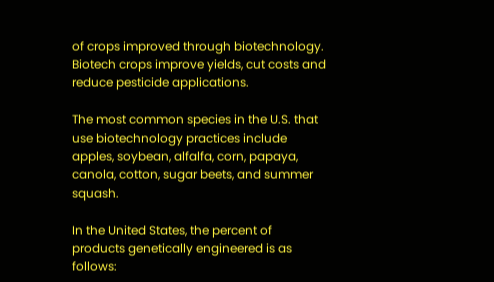of crops improved through biotechnology. Biotech crops improve yields, cut costs and reduce pesticide applications.

The most common species in the U.S. that use biotechnology practices include apples, soybean, alfalfa, corn, papaya, canola, cotton, sugar beets, and summer squash.

In the United States, the percent of products genetically engineered is as follows: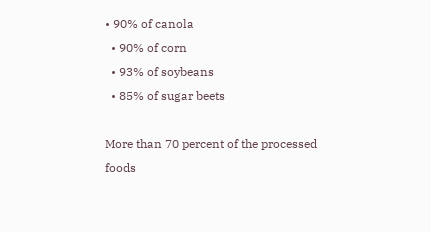• 90% of canola
  • 90% of corn
  • 93% of soybeans
  • 85% of sugar beets

More than 70 percent of the processed foods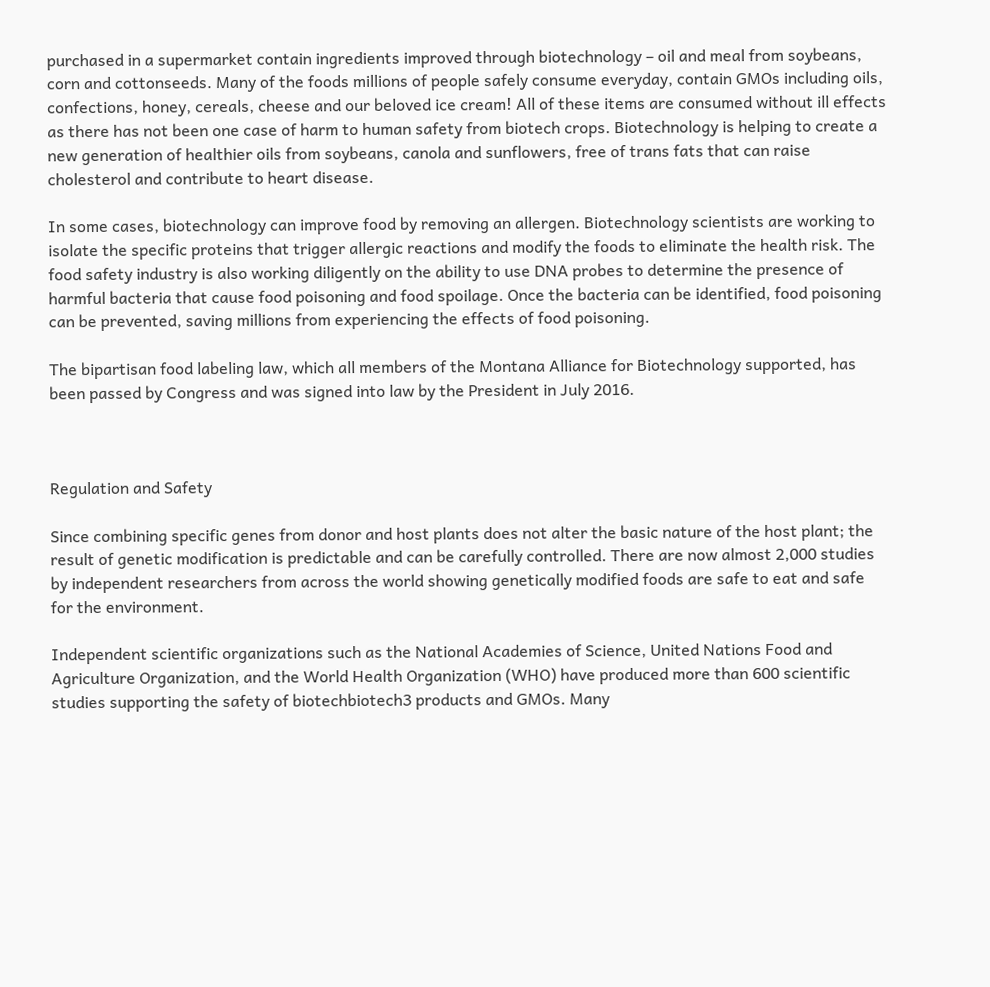purchased in a supermarket contain ingredients improved through biotechnology – oil and meal from soybeans, corn and cottonseeds. Many of the foods millions of people safely consume everyday, contain GMOs including oils, confections, honey, cereals, cheese and our beloved ice cream! All of these items are consumed without ill effects as there has not been one case of harm to human safety from biotech crops. Biotechnology is helping to create a new generation of healthier oils from soybeans, canola and sunflowers, free of trans fats that can raise cholesterol and contribute to heart disease.

In some cases, biotechnology can improve food by removing an allergen. Biotechnology scientists are working to isolate the specific proteins that trigger allergic reactions and modify the foods to eliminate the health risk. The food safety industry is also working diligently on the ability to use DNA probes to determine the presence of harmful bacteria that cause food poisoning and food spoilage. Once the bacteria can be identified, food poisoning can be prevented, saving millions from experiencing the effects of food poisoning.

The bipartisan food labeling law, which all members of the Montana Alliance for Biotechnology supported, has been passed by Congress and was signed into law by the President in July 2016.



Regulation and Safety

Since combining specific genes from donor and host plants does not alter the basic nature of the host plant; the result of genetic modification is predictable and can be carefully controlled. There are now almost 2,000 studies by independent researchers from across the world showing genetically modified foods are safe to eat and safe for the environment.

Independent scientific organizations such as the National Academies of Science, United Nations Food and Agriculture Organization, and the World Health Organization (WHO) have produced more than 600 scientific studies supporting the safety of biotechbiotech3 products and GMOs. Many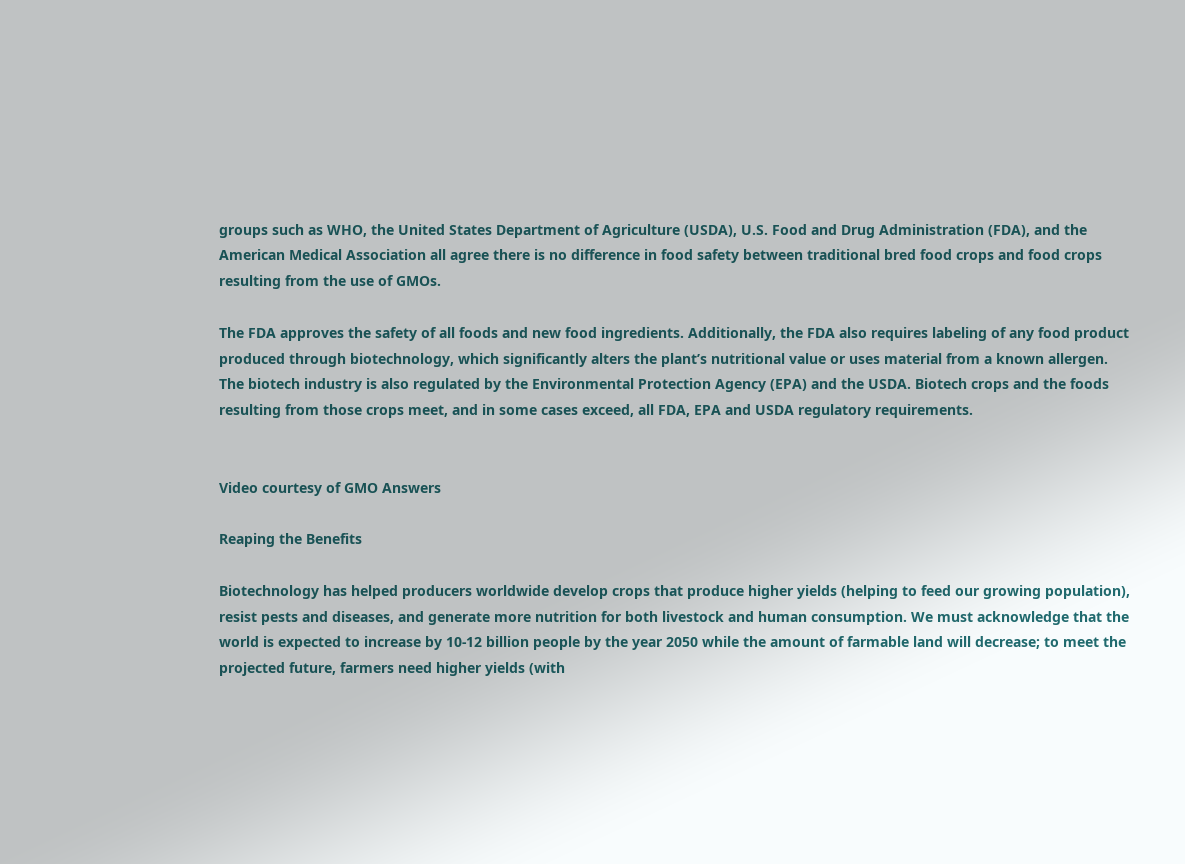groups such as WHO, the United States Department of Agriculture (USDA), U.S. Food and Drug Administration (FDA), and the American Medical Association all agree there is no difference in food safety between traditional bred food crops and food crops resulting from the use of GMOs.

The FDA approves the safety of all foods and new food ingredients. Additionally, the FDA also requires labeling of any food product produced through biotechnology, which significantly alters the plant’s nutritional value or uses material from a known allergen. The biotech industry is also regulated by the Environmental Protection Agency (EPA) and the USDA. Biotech crops and the foods resulting from those crops meet, and in some cases exceed, all FDA, EPA and USDA regulatory requirements.


Video courtesy of GMO Answers

Reaping the Benefits

Biotechnology has helped producers worldwide develop crops that produce higher yields (helping to feed our growing population), resist pests and diseases, and generate more nutrition for both livestock and human consumption. We must acknowledge that the world is expected to increase by 10-12 billion people by the year 2050 while the amount of farmable land will decrease; to meet the projected future, farmers need higher yields (with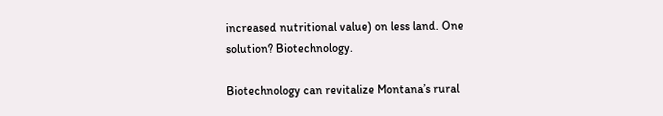increased nutritional value) on less land. One solution? Biotechnology.

Biotechnology can revitalize Montana’s rural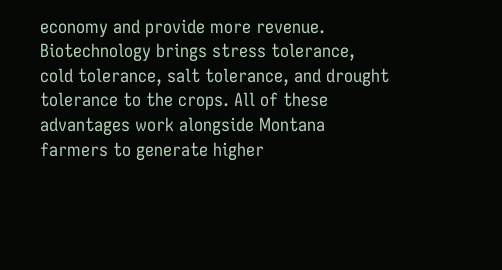economy and provide more revenue. Biotechnology brings stress tolerance, cold tolerance, salt tolerance, and drought tolerance to the crops. All of these advantages work alongside Montana farmers to generate higher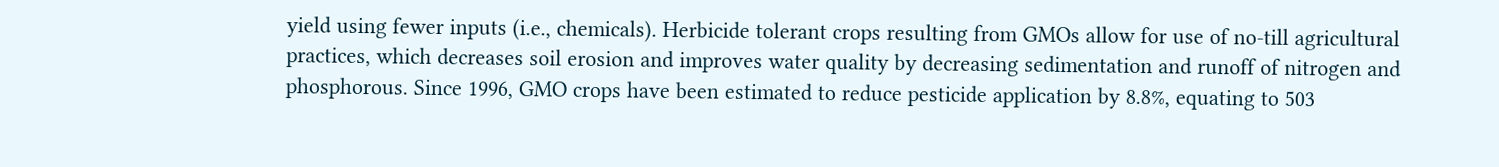yield using fewer inputs (i.e., chemicals). Herbicide tolerant crops resulting from GMOs allow for use of no-till agricultural practices, which decreases soil erosion and improves water quality by decreasing sedimentation and runoff of nitrogen and phosphorous. Since 1996, GMO crops have been estimated to reduce pesticide application by 8.8%, equating to 503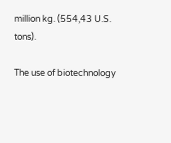million kg. (554,43 U.S. tons).

The use of biotechnology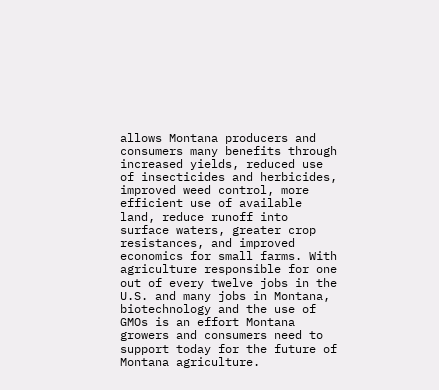allows Montana producers and consumers many benefits through increased yields, reduced use of insecticides and herbicides, improved weed control, more efficient use of available land, reduce runoff into surface waters, greater crop resistances, and improved economics for small farms. With agriculture responsible for one out of every twelve jobs in the U.S. and many jobs in Montana, biotechnology and the use of GMOs is an effort Montana growers and consumers need to support today for the future of Montana agriculture.